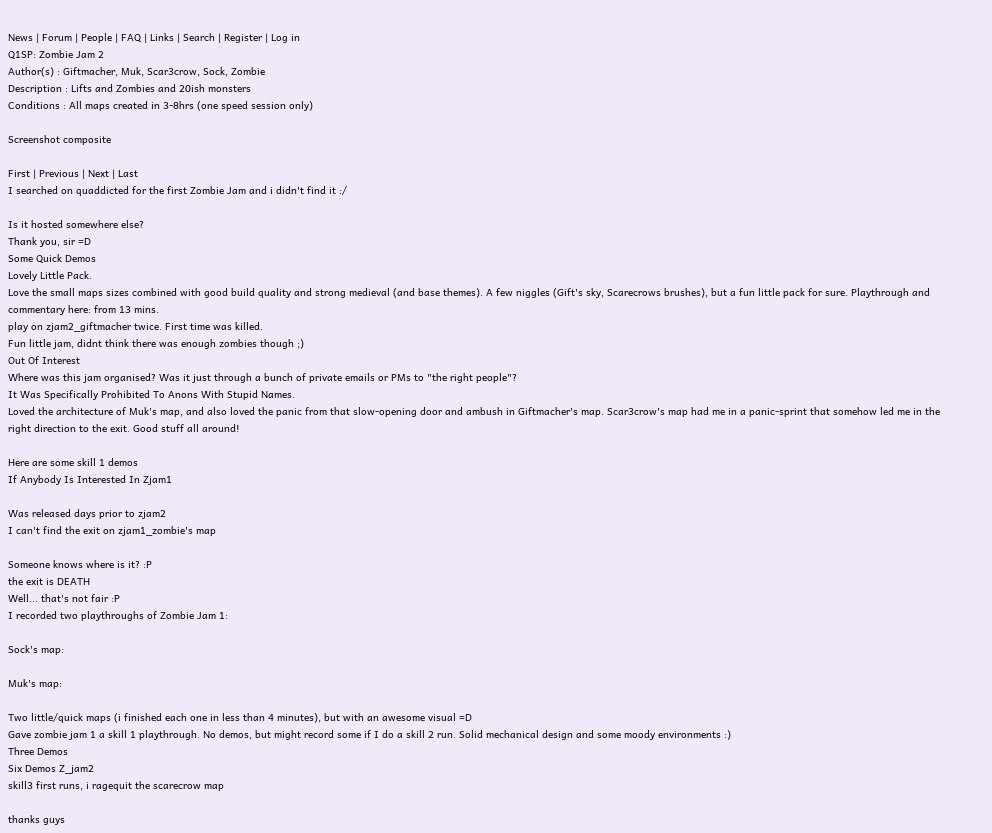News | Forum | People | FAQ | Links | Search | Register | Log in
Q1SP: Zombie Jam 2
Author(s) : Giftmacher, Muk, Scar3crow, Sock, Zombie
Description : Lifts and Zombies and 20ish monsters
Conditions : All maps created in 3-8hrs (one speed session only)

Screenshot composite

First | Previous | Next | Last
I searched on quaddicted for the first Zombie Jam and i didn't find it :/

Is it hosted somewhere else?
Thank you, sir =D
Some Quick Demos
Lovely Little Pack.
Love the small maps sizes combined with good build quality and strong medieval (and base themes). A few niggles (Gift's sky, Scarecrows brushes), but a fun little pack for sure. Playthrough and commentary here: from 13 mins.
play on zjam2_giftmacher twice. First time was killed.
Fun little jam, didnt think there was enough zombies though ;)
Out Of Interest
Where was this jam organised? Was it just through a bunch of private emails or PMs to "the right people"?
It Was Specifically Prohibited To Anons With Stupid Names.
Loved the architecture of Muk's map, and also loved the panic from that slow-opening door and ambush in Giftmacher's map. Scar3crow's map had me in a panic-sprint that somehow led me in the right direction to the exit. Good stuff all around!

Here are some skill 1 demos
If Anybody Is Interested In Zjam1

Was released days prior to zjam2
I can't find the exit on zjam1_zombie's map

Someone knows where is it? :P
the exit is DEATH
Well... that's not fair :P
I recorded two playthroughs of Zombie Jam 1:

Sock's map:

Muk's map:

Two little/quick maps (i finished each one in less than 4 minutes), but with an awesome visual =D
Gave zombie jam 1 a skill 1 playthrough. No demos, but might record some if I do a skill 2 run. Solid mechanical design and some moody environments :)
Three Demos
Six Demos Z_jam2
skill3 first runs, i ragequit the scarecrow map

thanks guys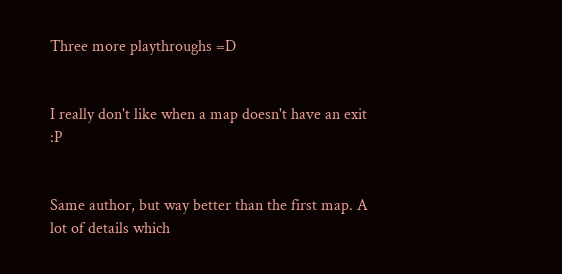Three more playthroughs =D


I really don't like when a map doesn't have an exit :P


Same author, but way better than the first map. A lot of details which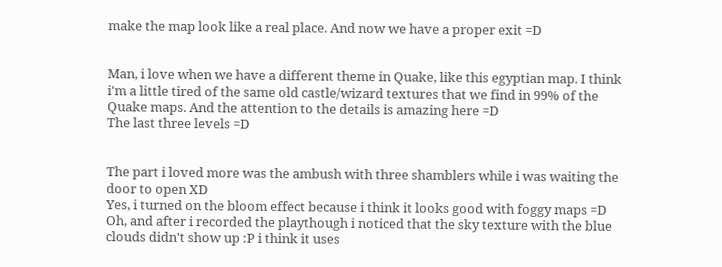make the map look like a real place. And now we have a proper exit =D


Man, i love when we have a different theme in Quake, like this egyptian map. I think i'm a little tired of the same old castle/wizard textures that we find in 99% of the Quake maps. And the attention to the details is amazing here =D
The last three levels =D


The part i loved more was the ambush with three shamblers while i was waiting the door to open XD
Yes, i turned on the bloom effect because i think it looks good with foggy maps =D
Oh, and after i recorded the playthough i noticed that the sky texture with the blue clouds didn't show up :P i think it uses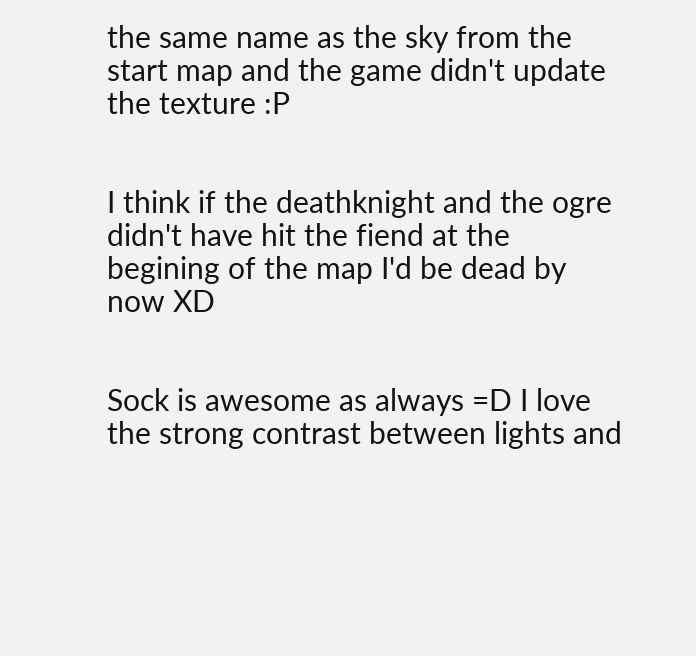the same name as the sky from the start map and the game didn't update the texture :P


I think if the deathknight and the ogre didn't have hit the fiend at the begining of the map I'd be dead by now XD


Sock is awesome as always =D I love the strong contrast between lights and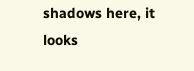shadows here, it looks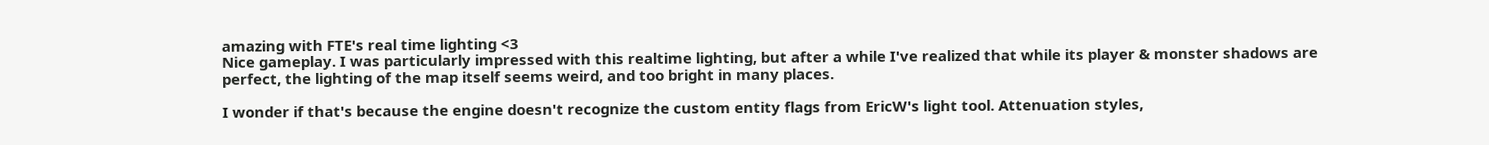amazing with FTE's real time lighting <3
Nice gameplay. I was particularly impressed with this realtime lighting, but after a while I've realized that while its player & monster shadows are perfect, the lighting of the map itself seems weird, and too bright in many places.

I wonder if that's because the engine doesn't recognize the custom entity flags from EricW's light tool. Attenuation styles,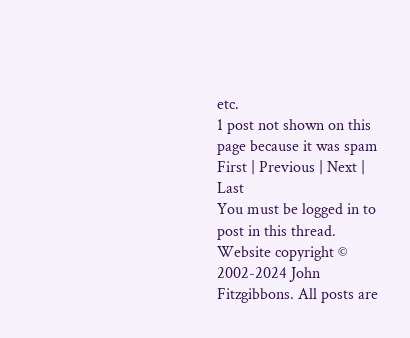etc.
1 post not shown on this page because it was spam
First | Previous | Next | Last
You must be logged in to post in this thread.
Website copyright © 2002-2024 John Fitzgibbons. All posts are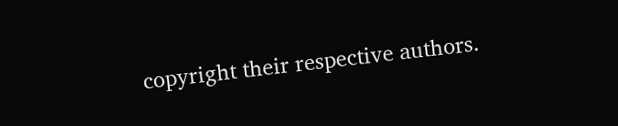copyright their respective authors.